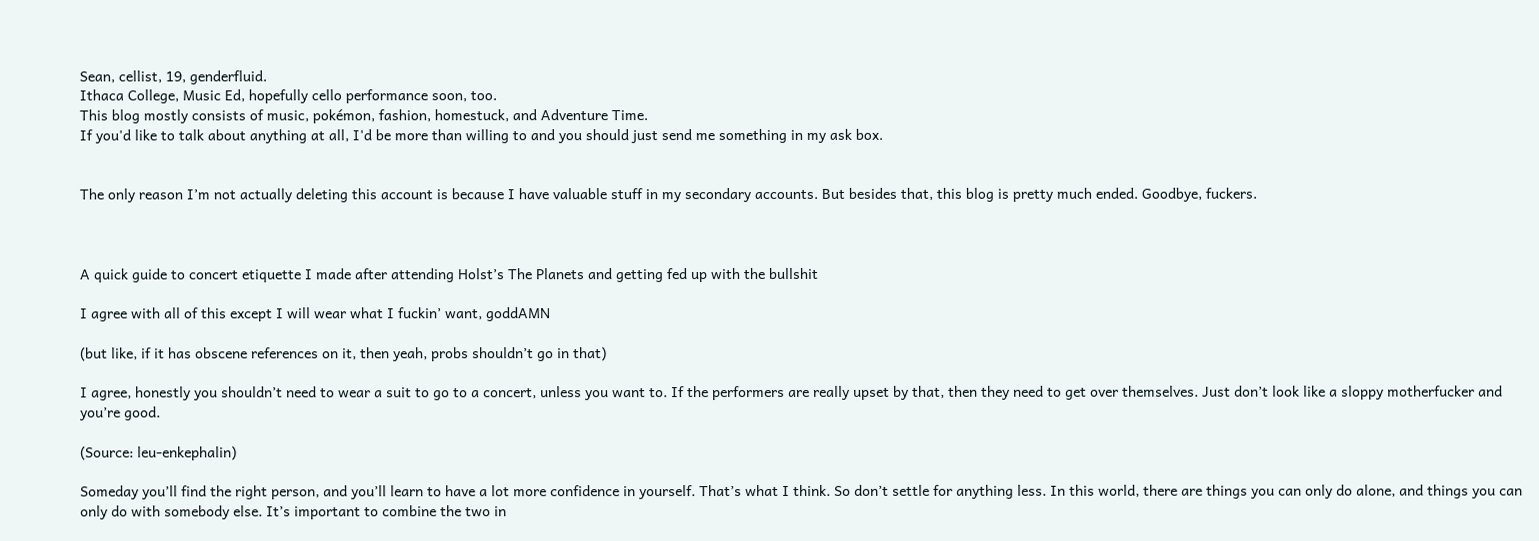Sean, cellist, 19, genderfluid.
Ithaca College, Music Ed, hopefully cello performance soon, too.
This blog mostly consists of music, pokémon, fashion, homestuck, and Adventure Time.
If you'd like to talk about anything at all, I'd be more than willing to and you should just send me something in my ask box.


The only reason I’m not actually deleting this account is because I have valuable stuff in my secondary accounts. But besides that, this blog is pretty much ended. Goodbye, fuckers.



A quick guide to concert etiquette I made after attending Holst’s The Planets and getting fed up with the bullshit

I agree with all of this except I will wear what I fuckin’ want, goddAMN

(but like, if it has obscene references on it, then yeah, probs shouldn’t go in that)

I agree, honestly you shouldn’t need to wear a suit to go to a concert, unless you want to. If the performers are really upset by that, then they need to get over themselves. Just don’t look like a sloppy motherfucker and you’re good.

(Source: leu-enkephalin)

Someday you’ll find the right person, and you’ll learn to have a lot more confidence in yourself. That’s what I think. So don’t settle for anything less. In this world, there are things you can only do alone, and things you can only do with somebody else. It’s important to combine the two in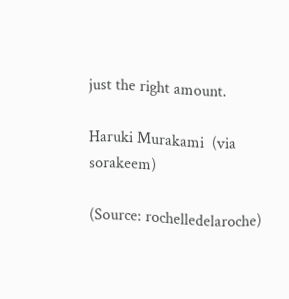just the right amount.

Haruki Murakami  (via sorakeem)

(Source: rochelledelaroche)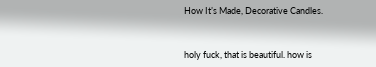How It’s Made, Decorative Candles.


holy fuck, that is beautiful. how is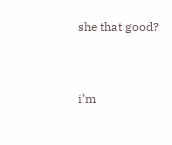she that good?


i’m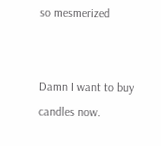so mesmerized


Damn I want to buy candles now.